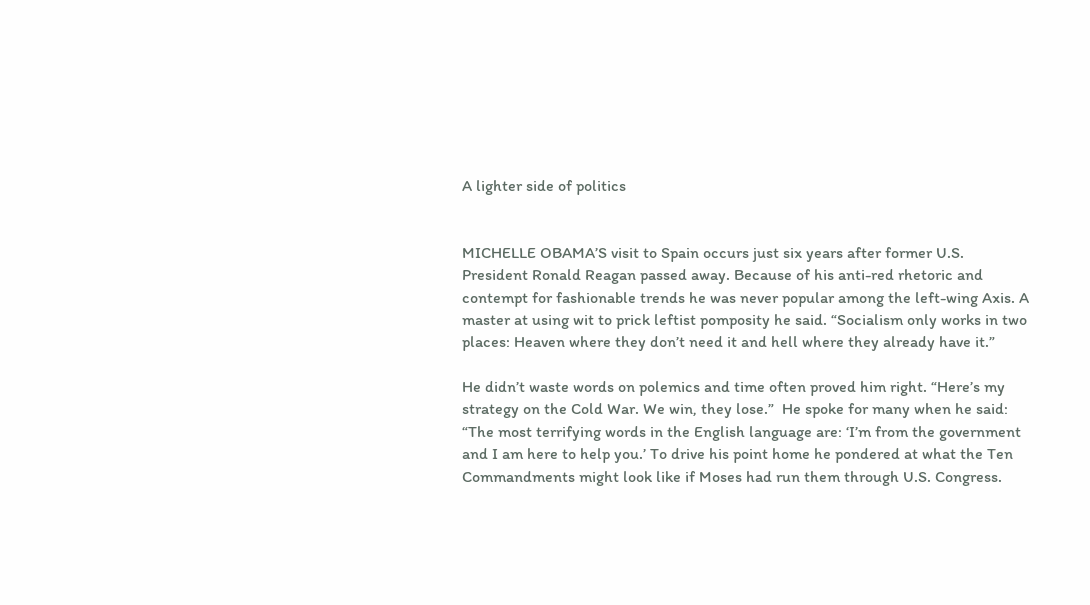A lighter side of politics


MICHELLE OBAMA’S visit to Spain occurs just six years after former U.S. President Ronald Reagan passed away. Because of his anti-red rhetoric and contempt for fashionable trends he was never popular among the left-wing Axis. A master at using wit to prick leftist pomposity he said. “Socialism only works in two places: Heaven where they don’t need it and hell where they already have it.”

He didn’t waste words on polemics and time often proved him right. “Here’s my strategy on the Cold War. We win, they lose.”  He spoke for many when he said: “The most terrifying words in the English language are: ‘I’m from the government and I am here to help you.’ To drive his point home he pondered at what the Ten Commandments might look like if Moses had run them through U.S. Congress.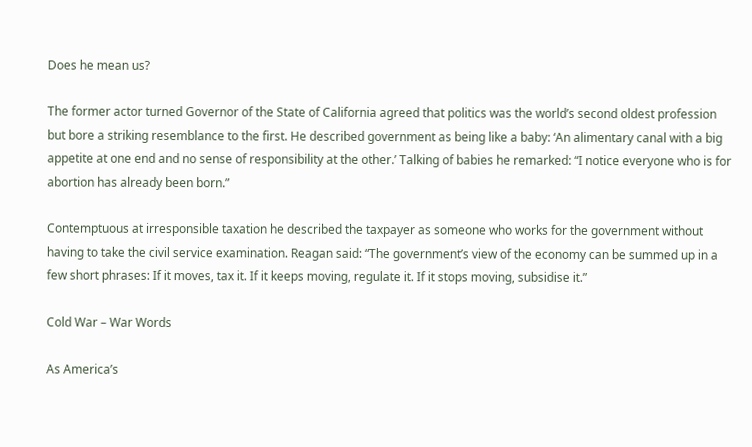Does he mean us?

The former actor turned Governor of the State of California agreed that politics was the world’s second oldest profession but bore a striking resemblance to the first. He described government as being like a baby: ‘An alimentary canal with a big appetite at one end and no sense of responsibility at the other.’ Talking of babies he remarked: “I notice everyone who is for abortion has already been born.”

Contemptuous at irresponsible taxation he described the taxpayer as someone who works for the government without having to take the civil service examination. Reagan said: “The government’s view of the economy can be summed up in a few short phrases: If it moves, tax it. If it keeps moving, regulate it. If it stops moving, subsidise it.”

Cold War – War Words

As America’s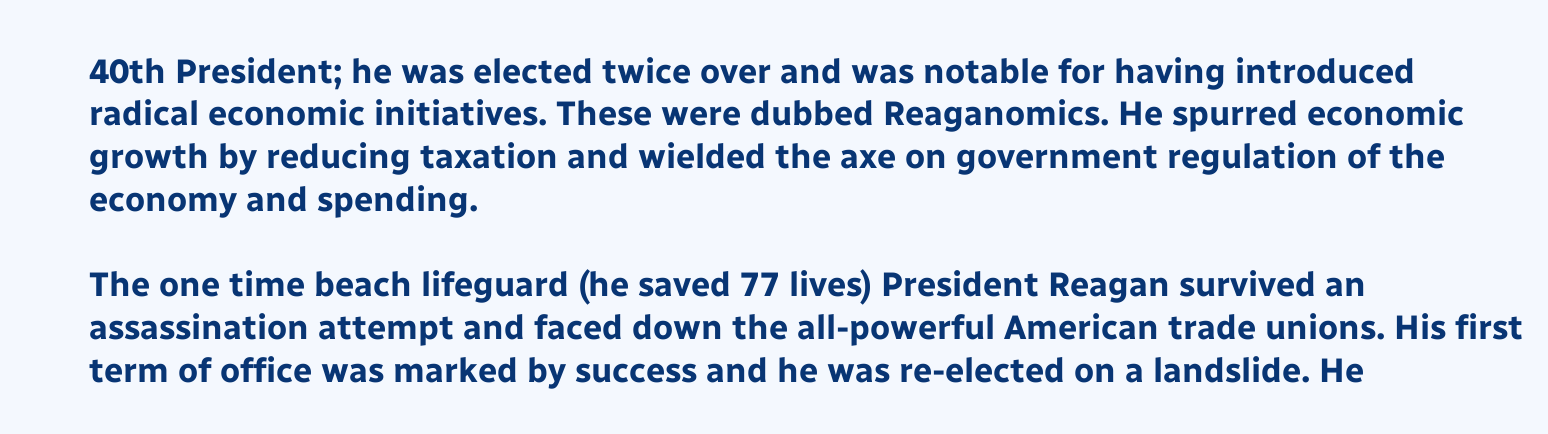40th President; he was elected twice over and was notable for having introduced radical economic initiatives. These were dubbed Reaganomics. He spurred economic growth by reducing taxation and wielded the axe on government regulation of the economy and spending.

The one time beach lifeguard (he saved 77 lives) President Reagan survived an assassination attempt and faced down the all-powerful American trade unions. His first term of office was marked by success and he was re-elected on a landslide. He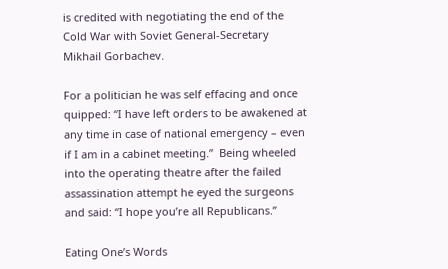is credited with negotiating the end of the Cold War with Soviet General-Secretary Mikhail Gorbachev.

For a politician he was self effacing and once quipped: “I have left orders to be awakened at any time in case of national emergency – even if I am in a cabinet meeting.”  Being wheeled into the operating theatre after the failed assassination attempt he eyed the surgeons and said: “I hope you’re all Republicans.”

Eating One’s Words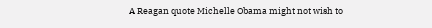A Reagan quote Michelle Obama might not wish to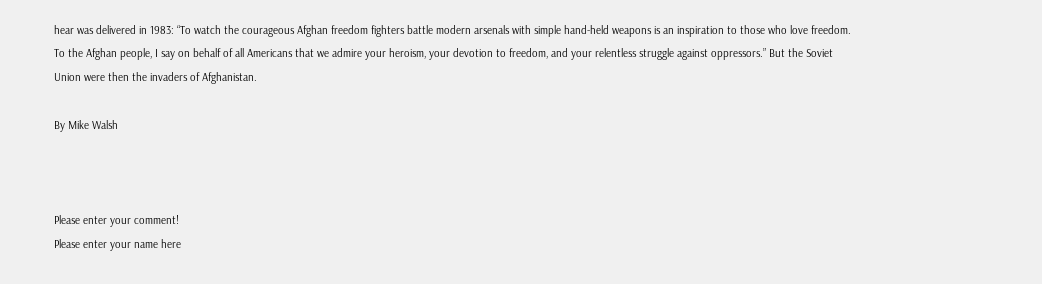hear was delivered in 1983: “To watch the courageous Afghan freedom fighters battle modern arsenals with simple hand-held weapons is an inspiration to those who love freedom. To the Afghan people, I say on behalf of all Americans that we admire your heroism, your devotion to freedom, and your relentless struggle against oppressors.” But the Soviet Union were then the invaders of Afghanistan.

By Mike Walsh



Please enter your comment!
Please enter your name here